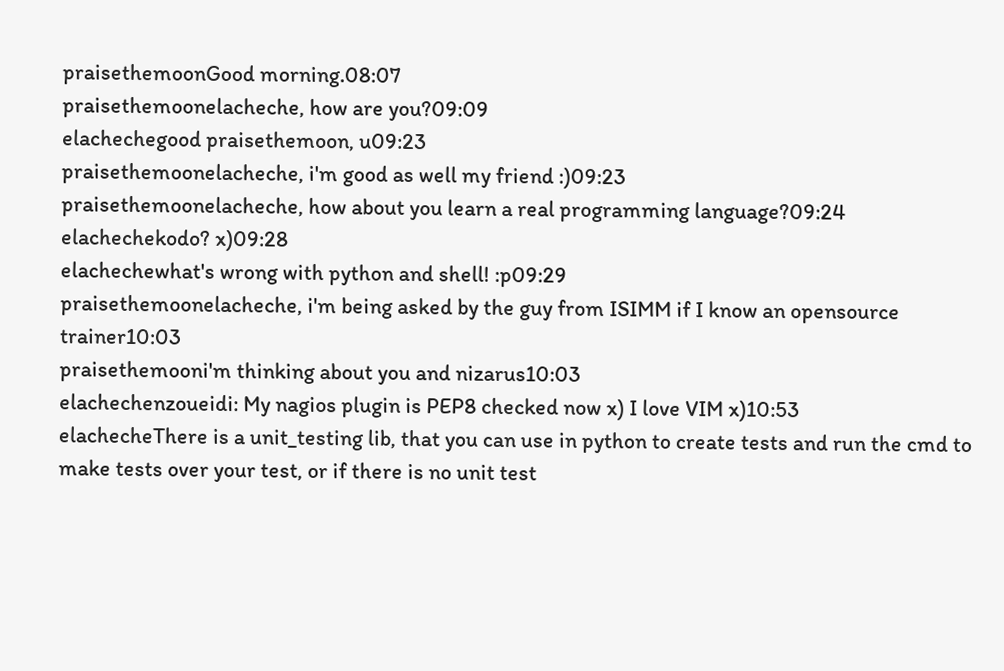praisethemoonGood morning.08:07
praisethemoonelacheche, how are you?09:09
elachechegood praisethemoon, u09:23
praisethemoonelacheche, i'm good as well my friend :)09:23
praisethemoonelacheche, how about you learn a real programming language?09:24
elachechekodo? x)09:28
elachechewhat's wrong with python and shell! :p09:29
praisethemoonelacheche, i'm being asked by the guy from ISIMM if I know an opensource trainer10:03
praisethemooni'm thinking about you and nizarus10:03
elachechenzoueidi: My nagios plugin is PEP8 checked now x) I love VIM x)10:53
elachecheThere is a unit_testing lib, that you can use in python to create tests and run the cmd to make tests over your test, or if there is no unit test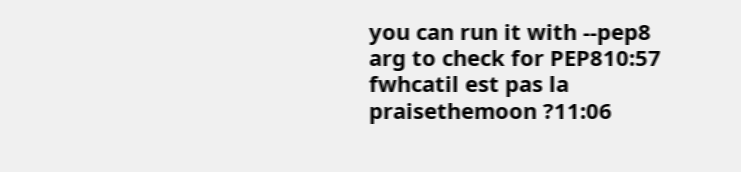you can run it with --pep8 arg to check for PEP810:57
fwhcatil est pas la praisethemoon ?11:06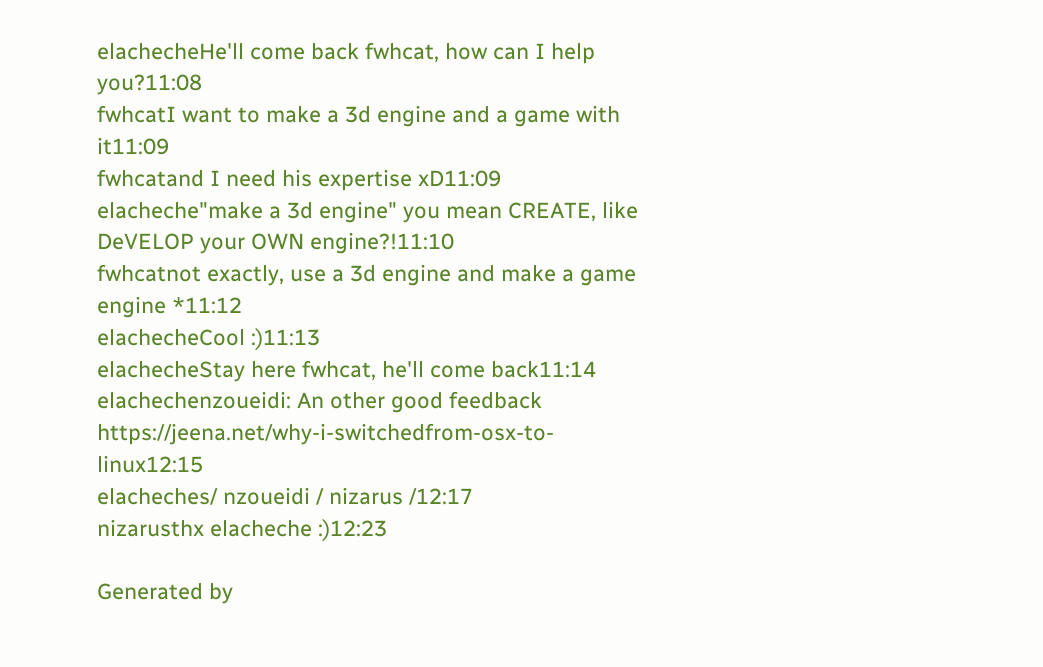elachecheHe'll come back fwhcat, how can I help you?11:08
fwhcatI want to make a 3d engine and a game with it11:09
fwhcatand I need his expertise xD11:09
elacheche"make a 3d engine" you mean CREATE, like DeVELOP your OWN engine?!11:10
fwhcatnot exactly, use a 3d engine and make a game engine *11:12
elachecheCool :)11:13
elachecheStay here fwhcat, he'll come back11:14
elachechenzoueidi: An other good feedback https://jeena.net/why-i-switchedfrom-osx-to-linux12:15
elacheches/ nzoueidi / nizarus /12:17
nizarusthx elacheche :)12:23

Generated by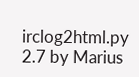irclog2html.py 2.7 by Marius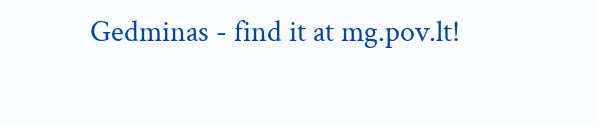Gedminas - find it at mg.pov.lt!